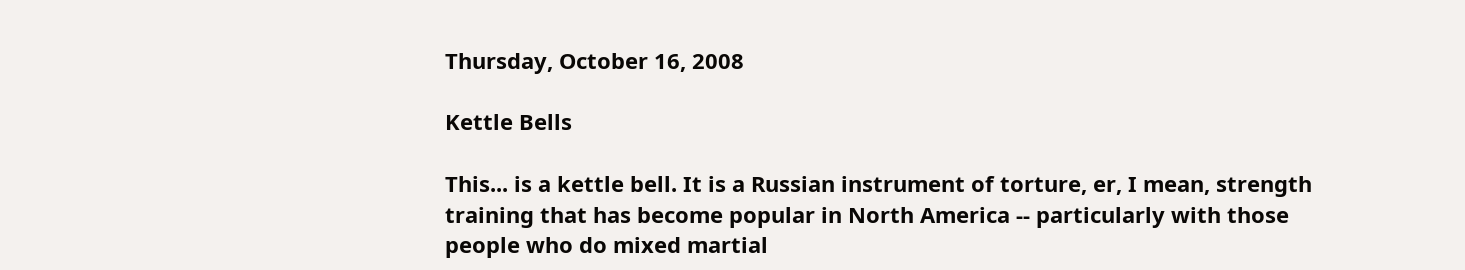Thursday, October 16, 2008

Kettle Bells

This... is a kettle bell. It is a Russian instrument of torture, er, I mean, strength training that has become popular in North America -- particularly with those people who do mixed martial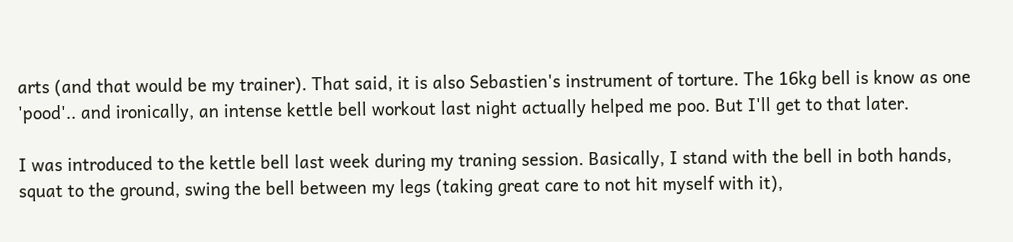arts (and that would be my trainer). That said, it is also Sebastien's instrument of torture. The 16kg bell is know as one 'pood'.. and ironically, an intense kettle bell workout last night actually helped me poo. But I'll get to that later.

I was introduced to the kettle bell last week during my traning session. Basically, I stand with the bell in both hands, squat to the ground, swing the bell between my legs (taking great care to not hit myself with it),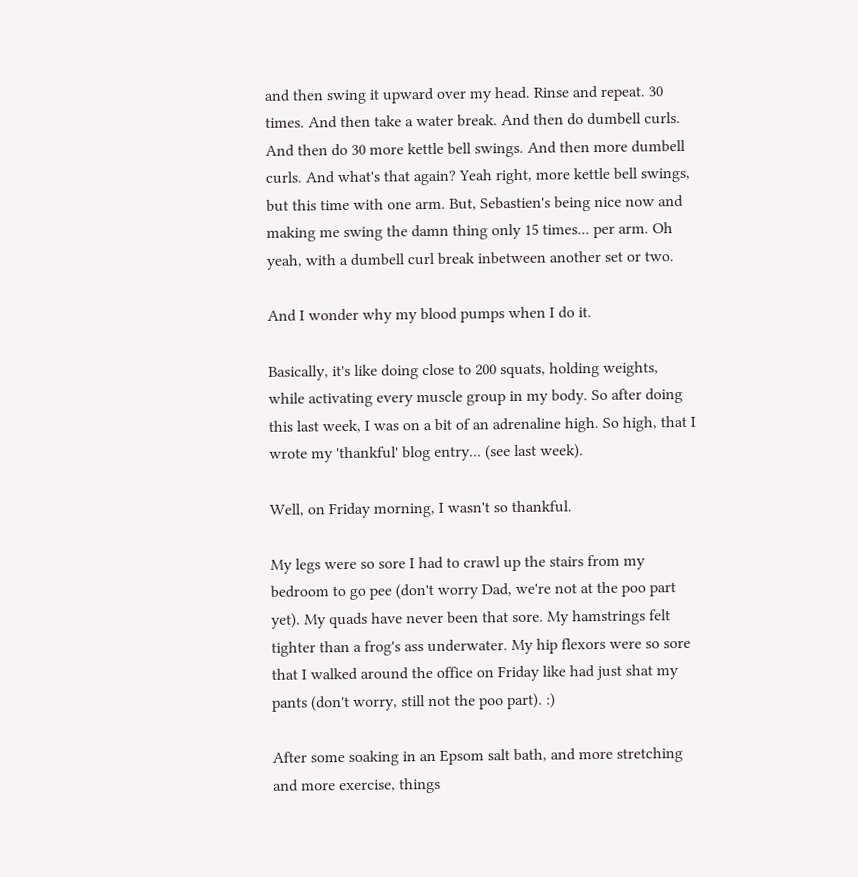and then swing it upward over my head. Rinse and repeat. 30 times. And then take a water break. And then do dumbell curls. And then do 30 more kettle bell swings. And then more dumbell curls. And what's that again? Yeah right, more kettle bell swings, but this time with one arm. But, Sebastien's being nice now and making me swing the damn thing only 15 times... per arm. Oh yeah, with a dumbell curl break inbetween another set or two.

And I wonder why my blood pumps when I do it.

Basically, it's like doing close to 200 squats, holding weights, while activating every muscle group in my body. So after doing this last week, I was on a bit of an adrenaline high. So high, that I wrote my 'thankful' blog entry... (see last week).

Well, on Friday morning, I wasn't so thankful.

My legs were so sore I had to crawl up the stairs from my bedroom to go pee (don't worry Dad, we're not at the poo part yet). My quads have never been that sore. My hamstrings felt tighter than a frog's ass underwater. My hip flexors were so sore that I walked around the office on Friday like had just shat my pants (don't worry, still not the poo part). :)

After some soaking in an Epsom salt bath, and more stretching and more exercise, things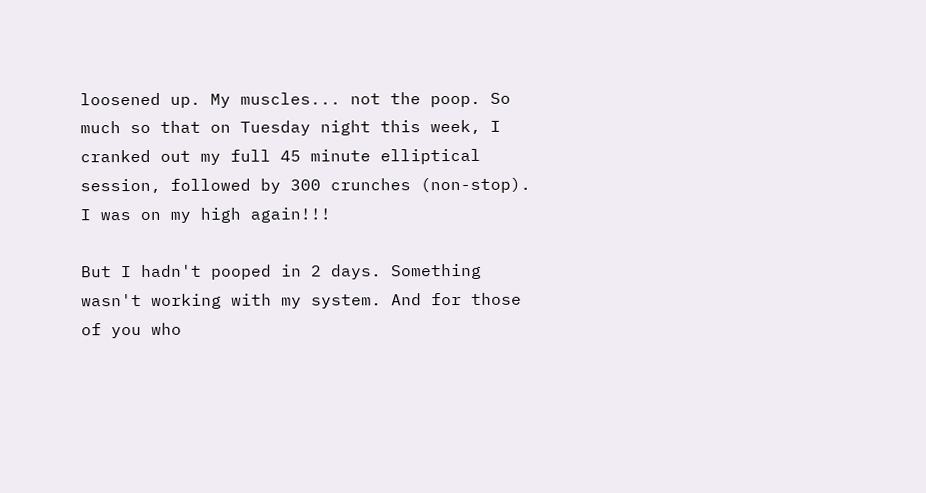loosened up. My muscles... not the poop. So much so that on Tuesday night this week, I cranked out my full 45 minute elliptical session, followed by 300 crunches (non-stop). I was on my high again!!!

But I hadn't pooped in 2 days. Something wasn't working with my system. And for those of you who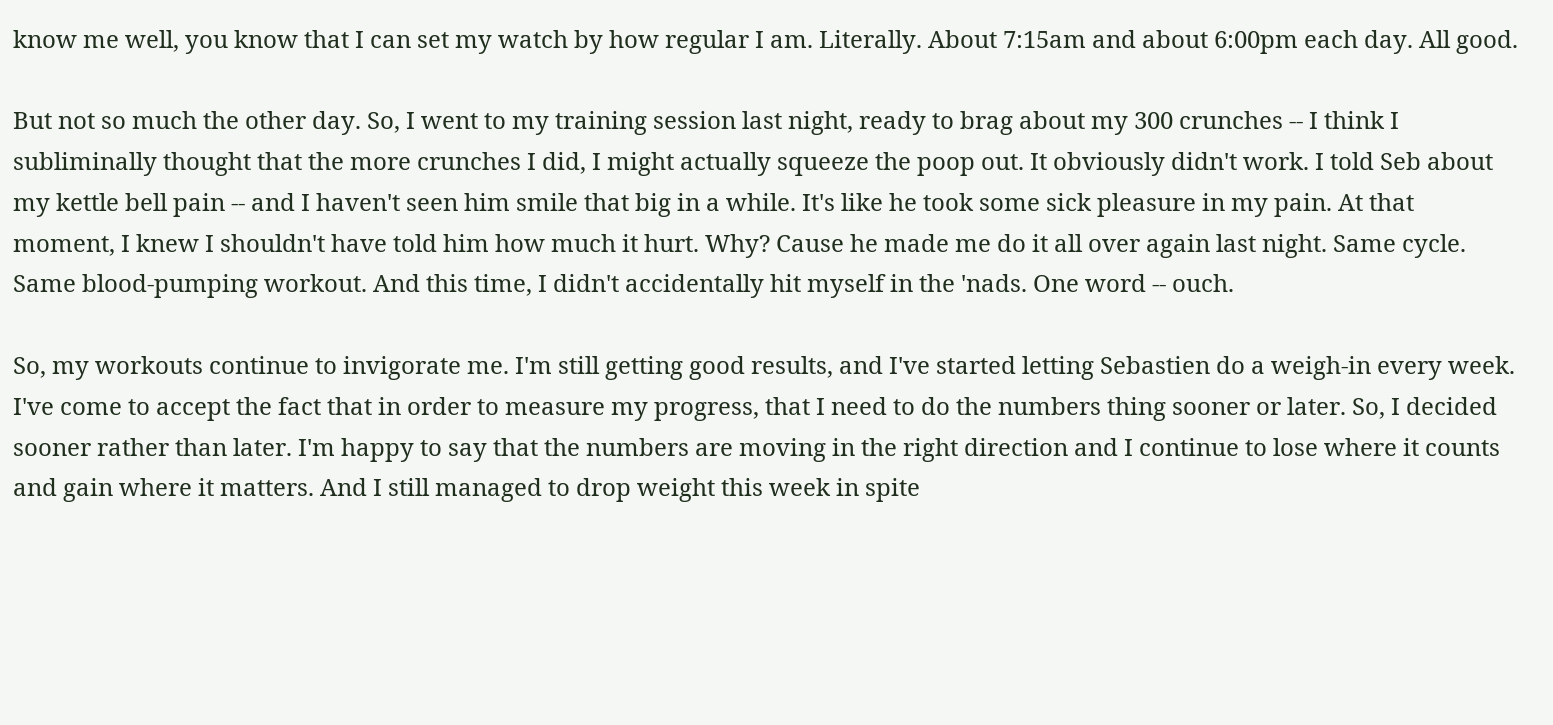know me well, you know that I can set my watch by how regular I am. Literally. About 7:15am and about 6:00pm each day. All good.

But not so much the other day. So, I went to my training session last night, ready to brag about my 300 crunches -- I think I subliminally thought that the more crunches I did, I might actually squeeze the poop out. It obviously didn't work. I told Seb about my kettle bell pain -- and I haven't seen him smile that big in a while. It's like he took some sick pleasure in my pain. At that moment, I knew I shouldn't have told him how much it hurt. Why? Cause he made me do it all over again last night. Same cycle. Same blood-pumping workout. And this time, I didn't accidentally hit myself in the 'nads. One word -- ouch.

So, my workouts continue to invigorate me. I'm still getting good results, and I've started letting Sebastien do a weigh-in every week. I've come to accept the fact that in order to measure my progress, that I need to do the numbers thing sooner or later. So, I decided sooner rather than later. I'm happy to say that the numbers are moving in the right direction and I continue to lose where it counts and gain where it matters. And I still managed to drop weight this week in spite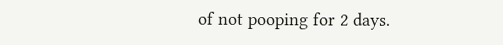of not pooping for 2 days.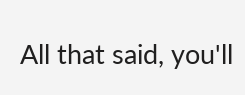All that said, you'll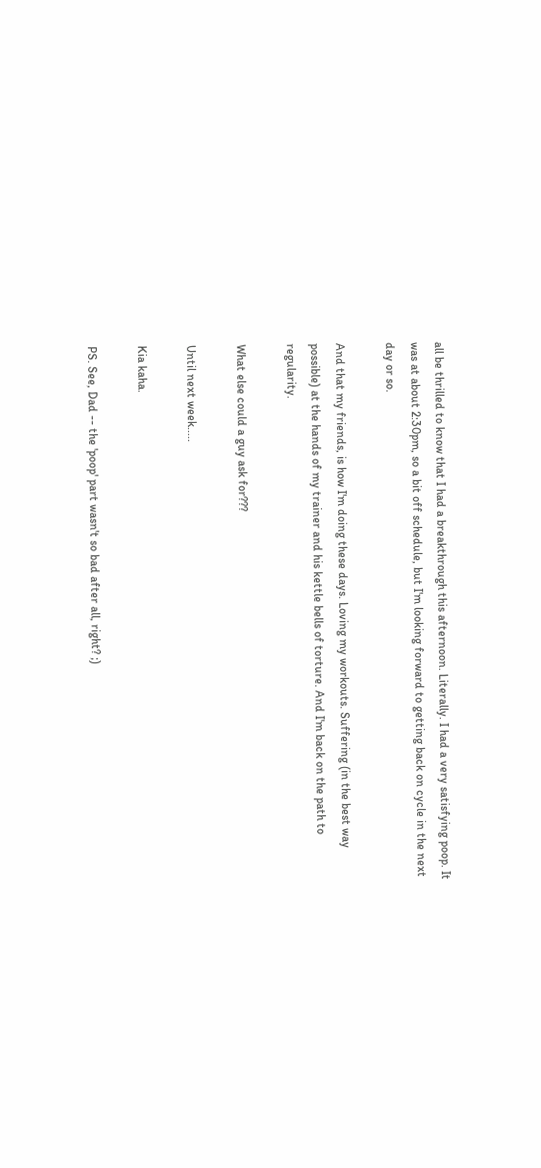all be thrilled to know that I had a breakthrough this afternoon. Literally. I had a very satisfying poop. It was at about 2:30pm, so a bit off schedule, but I'm looking forward to getting back on cycle in the next day or so.

And that my friends, is how I'm doing these days. Loving my workouts. Suffering (in the best way possible) at the hands of my trainer and his kettle bells of torture. And I'm back on the path to regularity.

What else could a guy ask for???

Until next week.....

Kia kaha.

PS. See, Dad -- the 'poop' part wasn't so bad after all, right? ;)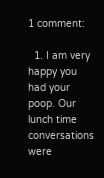1 comment:

  1. I am very happy you had your poop. Our lunch time conversations were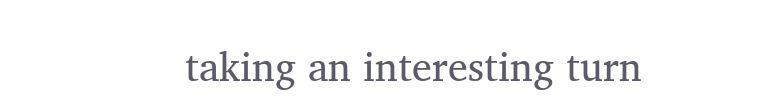taking an interesting turn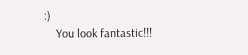:)
    You look fantastic!!!